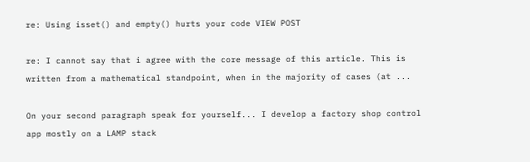re: Using isset() and empty() hurts your code VIEW POST

re: I cannot say that i agree with the core message of this article. This is written from a mathematical standpoint, when in the majority of cases (at ...

On your second paragraph speak for yourself... I develop a factory shop control app mostly on a LAMP stack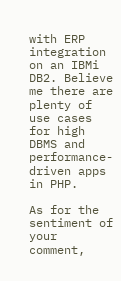with ERP integration on an IBMi DB2. Believe me there are plenty of use cases for high DBMS and performance-driven apps in PHP.

As for the sentiment of your comment,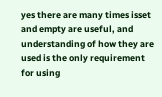yes there are many times isset and empty are useful, and understanding of how they are used is the only requirement for using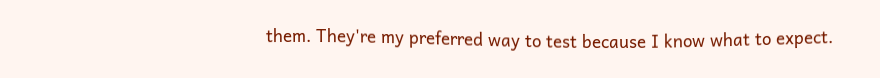them. They're my preferred way to test because I know what to expect.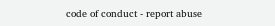code of conduct - report abuse